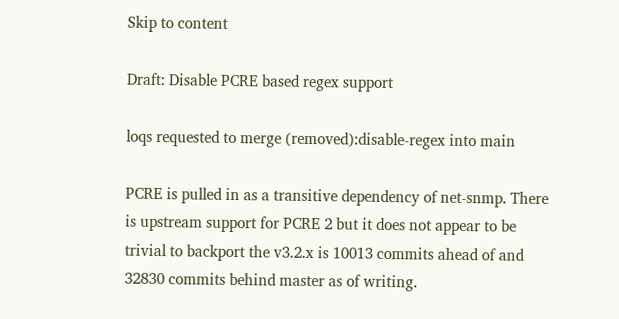Skip to content

Draft: Disable PCRE based regex support

loqs requested to merge (removed):disable-regex into main

PCRE is pulled in as a transitive dependency of net-snmp. There is upstream support for PCRE 2 but it does not appear to be trivial to backport the v3.2.x is 10013 commits ahead of and 32830 commits behind master as of writing.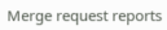Merge request reports